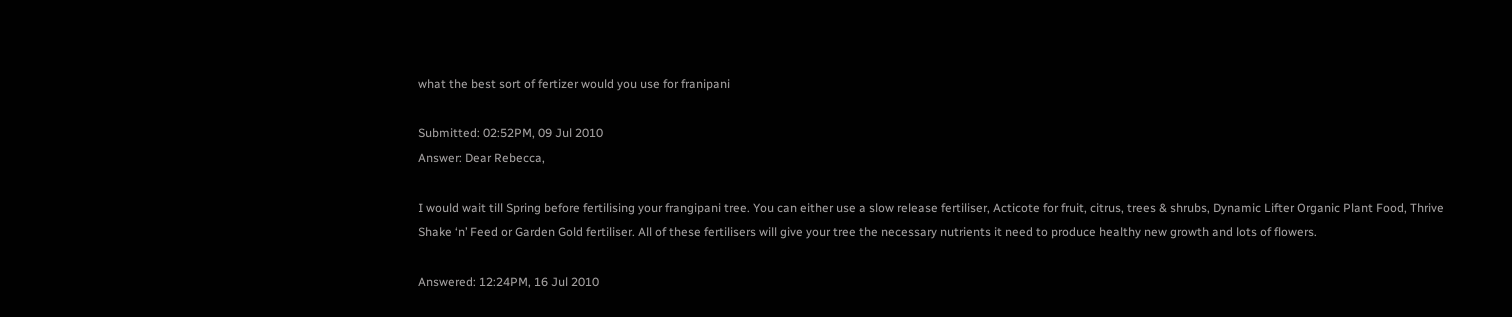what the best sort of fertizer would you use for franipani

Submitted: 02:52PM, 09 Jul 2010
Answer: Dear Rebecca,

I would wait till Spring before fertilising your frangipani tree. You can either use a slow release fertiliser, Acticote for fruit, citrus, trees & shrubs, Dynamic Lifter Organic Plant Food, Thrive Shake ‘n’ Feed or Garden Gold fertiliser. All of these fertilisers will give your tree the necessary nutrients it need to produce healthy new growth and lots of flowers.

Answered: 12:24PM, 16 Jul 2010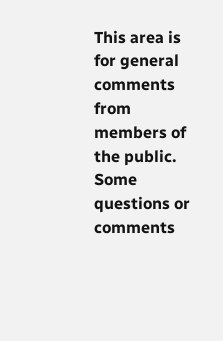This area is for general comments from members of the public. Some questions or comments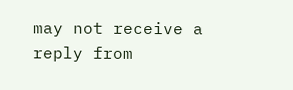may not receive a reply from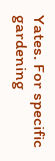Yates. For specific gardening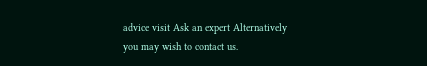advice visit Ask an expert Alternatively you may wish to contact us.